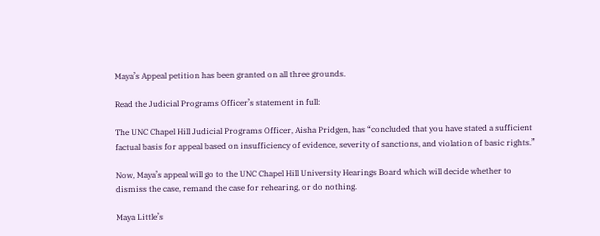Maya’s Appeal petition has been granted on all three grounds.

Read the Judicial Programs Officer’s statement in full:

The UNC Chapel Hill Judicial Programs Officer, Aisha Pridgen, has “concluded that you have stated a sufficient factual basis for appeal based on insufficiency of evidence, severity of sanctions, and violation of basic rights.”

Now, Maya’s appeal will go to the UNC Chapel Hill University Hearings Board which will decide whether to dismiss the case, remand the case for rehearing, or do nothing.

Maya Little’s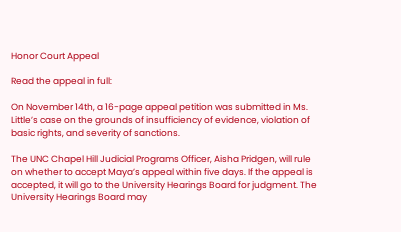Honor Court Appeal

Read the appeal in full:

On November 14th, a 16-page appeal petition was submitted in Ms. Little’s case on the grounds of insufficiency of evidence, violation of basic rights, and severity of sanctions.

The UNC Chapel Hill Judicial Programs Officer, Aisha Pridgen, will rule on whether to accept Maya’s appeal within five days. If the appeal is accepted, it will go to the University Hearings Board for judgment. The University Hearings Board may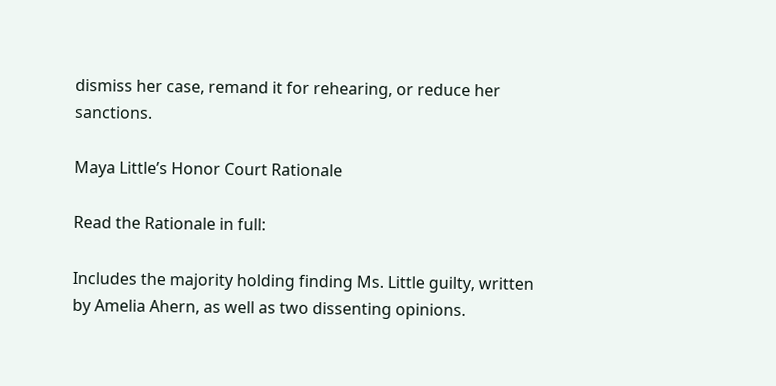dismiss her case, remand it for rehearing, or reduce her sanctions.

Maya Little’s Honor Court Rationale

Read the Rationale in full:

Includes the majority holding finding Ms. Little guilty, written by Amelia Ahern, as well as two dissenting opinions.